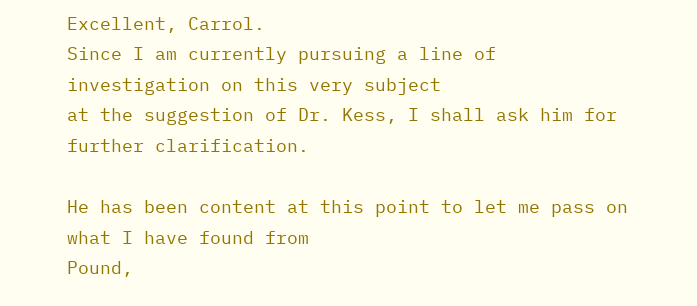Excellent, Carrol.
Since I am currently pursuing a line of investigation on this very subject
at the suggestion of Dr. Kess, I shall ask him for further clarification.

He has been content at this point to let me pass on what I have found from
Pound,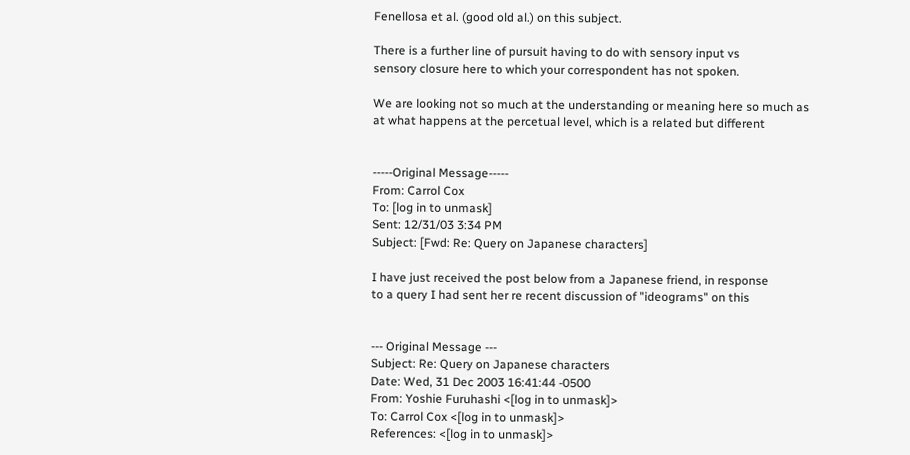Fenellosa et al. (good old al.) on this subject.

There is a further line of pursuit having to do with sensory input vs
sensory closure here to which your correspondent has not spoken.

We are looking not so much at the understanding or meaning here so much as
at what happens at the percetual level, which is a related but different


-----Original Message-----
From: Carrol Cox
To: [log in to unmask]
Sent: 12/31/03 3:34 PM
Subject: [Fwd: Re: Query on Japanese characters]

I have just received the post below from a Japanese friend, in response
to a query I had sent her re recent discussion of "ideograms" on this


--- Original Message ---
Subject: Re: Query on Japanese characters
Date: Wed, 31 Dec 2003 16:41:44 -0500
From: Yoshie Furuhashi <[log in to unmask]>
To: Carrol Cox <[log in to unmask]>
References: <[log in to unmask]>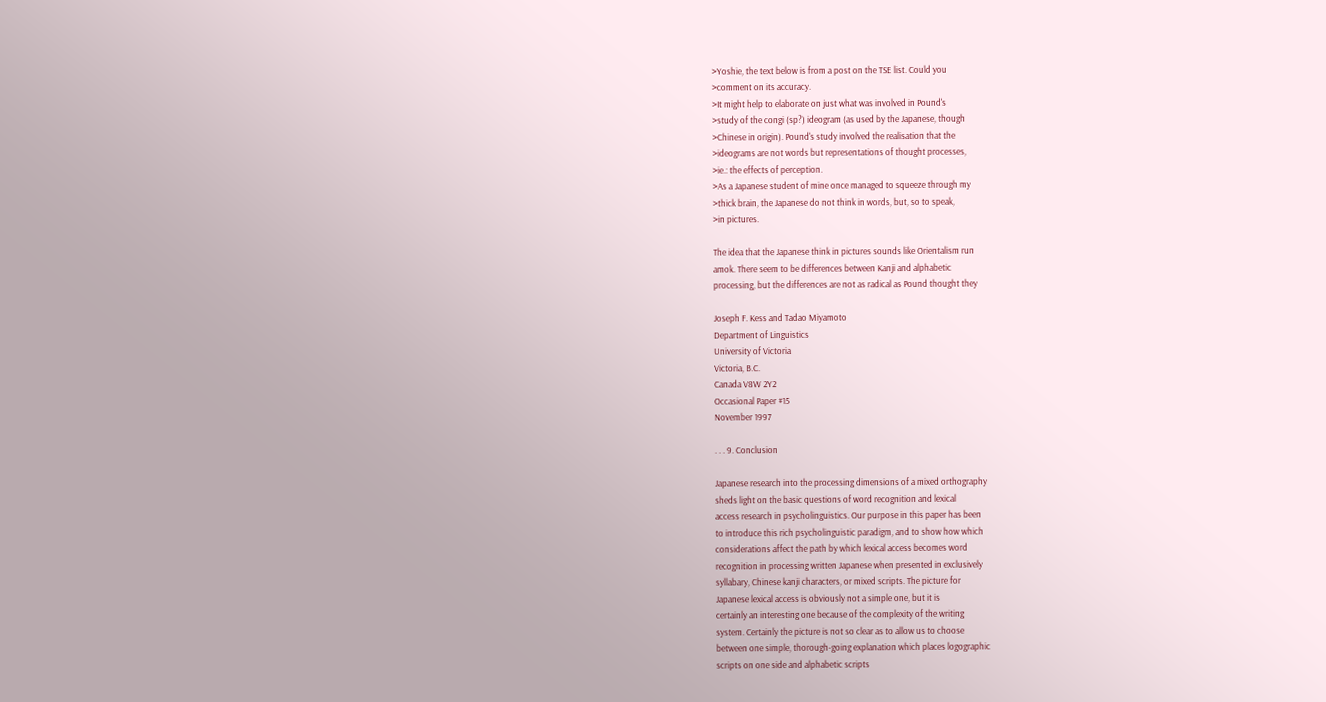>Yoshie, the text below is from a post on the TSE list. Could you
>comment on its accuracy.
>It might help to elaborate on just what was involved in Pound's
>study of the congi (sp?) ideogram (as used by the Japanese, though
>Chinese in origin). Pound's study involved the realisation that the
>ideograms are not words but representations of thought processes,
>ie.: the effects of perception.
>As a Japanese student of mine once managed to squeeze through my
>thick brain, the Japanese do not think in words, but, so to speak,
>in pictures.

The idea that the Japanese think in pictures sounds like Orientalism run
amok. There seem to be differences between Kanji and alphabetic
processing, but the differences are not as radical as Pound thought they

Joseph F. Kess and Tadao Miyamoto
Department of Linguistics
University of Victoria
Victoria, B.C.
Canada V8W 2Y2
Occasional Paper #15
November 1997

. . . 9. Conclusion

Japanese research into the processing dimensions of a mixed orthography
sheds light on the basic questions of word recognition and lexical
access research in psycholinguistics. Our purpose in this paper has been
to introduce this rich psycholinguistic paradigm, and to show how which
considerations affect the path by which lexical access becomes word
recognition in processing written Japanese when presented in exclusively
syllabary, Chinese kanji characters, or mixed scripts. The picture for
Japanese lexical access is obviously not a simple one, but it is
certainly an interesting one because of the complexity of the writing
system. Certainly the picture is not so clear as to allow us to choose
between one simple, thorough-going explanation which places logographic
scripts on one side and alphabetic scripts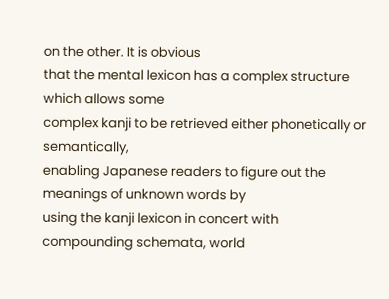on the other. It is obvious
that the mental lexicon has a complex structure which allows some
complex kanji to be retrieved either phonetically or semantically,
enabling Japanese readers to figure out the meanings of unknown words by
using the kanji lexicon in concert with compounding schemata, world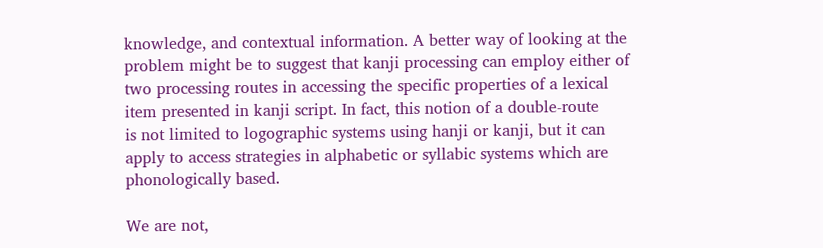knowledge, and contextual information. A better way of looking at the
problem might be to suggest that kanji processing can employ either of
two processing routes in accessing the specific properties of a lexical
item presented in kanji script. In fact, this notion of a double-route
is not limited to logographic systems using hanji or kanji, but it can
apply to access strategies in alphabetic or syllabic systems which are
phonologically based.

We are not,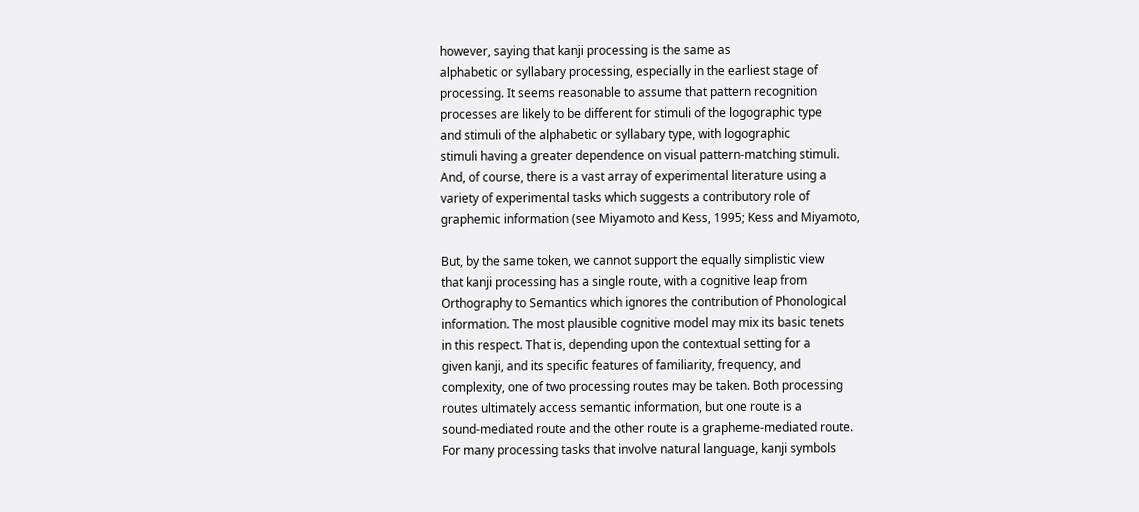however, saying that kanji processing is the same as
alphabetic or syllabary processing, especially in the earliest stage of
processing. It seems reasonable to assume that pattern recognition
processes are likely to be different for stimuli of the logographic type
and stimuli of the alphabetic or syllabary type, with logographic
stimuli having a greater dependence on visual pattern-matching stimuli.
And, of course, there is a vast array of experimental literature using a
variety of experimental tasks which suggests a contributory role of
graphemic information (see Miyamoto and Kess, 1995; Kess and Miyamoto,

But, by the same token, we cannot support the equally simplistic view
that kanji processing has a single route, with a cognitive leap from
Orthography to Semantics which ignores the contribution of Phonological
information. The most plausible cognitive model may mix its basic tenets
in this respect. That is, depending upon the contextual setting for a
given kanji, and its specific features of familiarity, frequency, and
complexity, one of two processing routes may be taken. Both processing
routes ultimately access semantic information, but one route is a
sound-mediated route and the other route is a grapheme-mediated route.
For many processing tasks that involve natural language, kanji symbols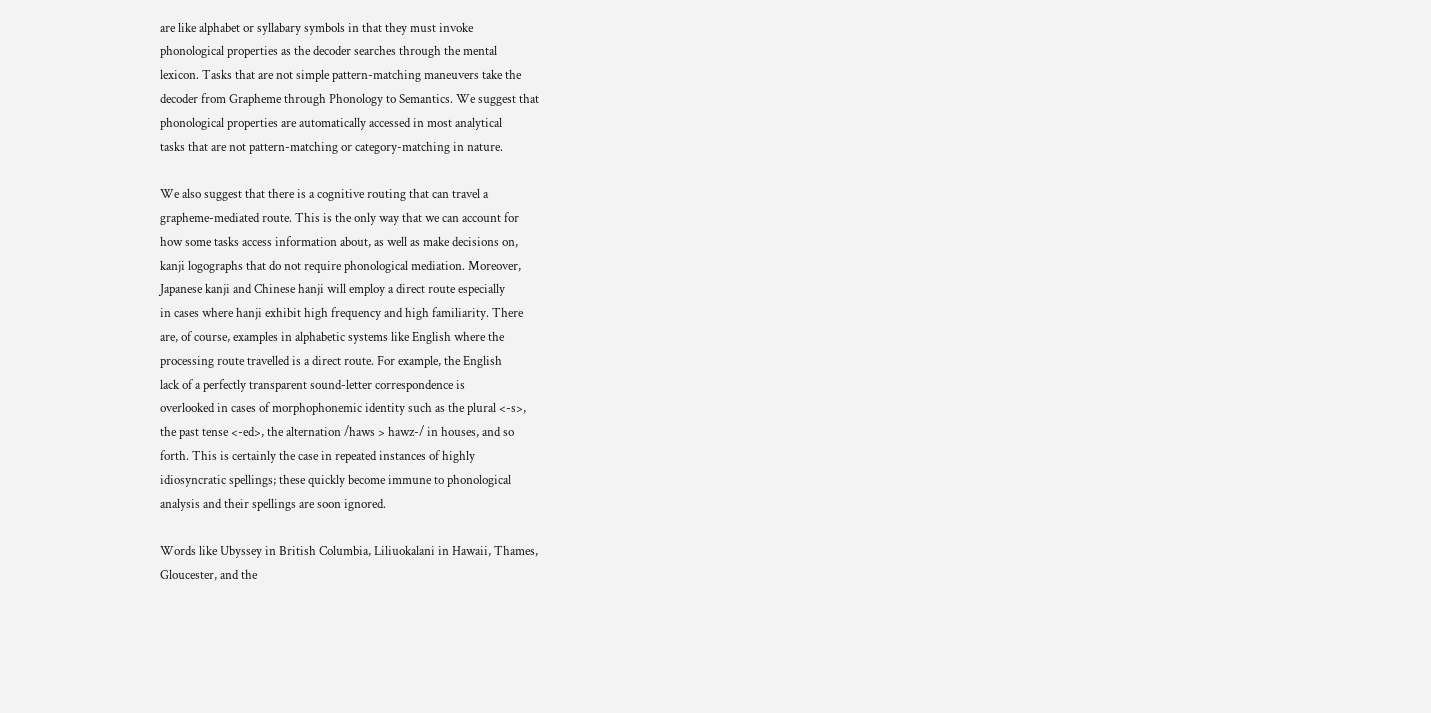are like alphabet or syllabary symbols in that they must invoke
phonological properties as the decoder searches through the mental
lexicon. Tasks that are not simple pattern-matching maneuvers take the
decoder from Grapheme through Phonology to Semantics. We suggest that
phonological properties are automatically accessed in most analytical
tasks that are not pattern-matching or category-matching in nature.

We also suggest that there is a cognitive routing that can travel a
grapheme-mediated route. This is the only way that we can account for
how some tasks access information about, as well as make decisions on,
kanji logographs that do not require phonological mediation. Moreover,
Japanese kanji and Chinese hanji will employ a direct route especially
in cases where hanji exhibit high frequency and high familiarity. There
are, of course, examples in alphabetic systems like English where the
processing route travelled is a direct route. For example, the English
lack of a perfectly transparent sound-letter correspondence is
overlooked in cases of morphophonemic identity such as the plural <-s>,
the past tense <-ed>, the alternation /haws > hawz-/ in houses, and so
forth. This is certainly the case in repeated instances of highly
idiosyncratic spellings; these quickly become immune to phonological
analysis and their spellings are soon ignored.

Words like Ubyssey in British Columbia, Liliuokalani in Hawaii, Thames,
Gloucester, and the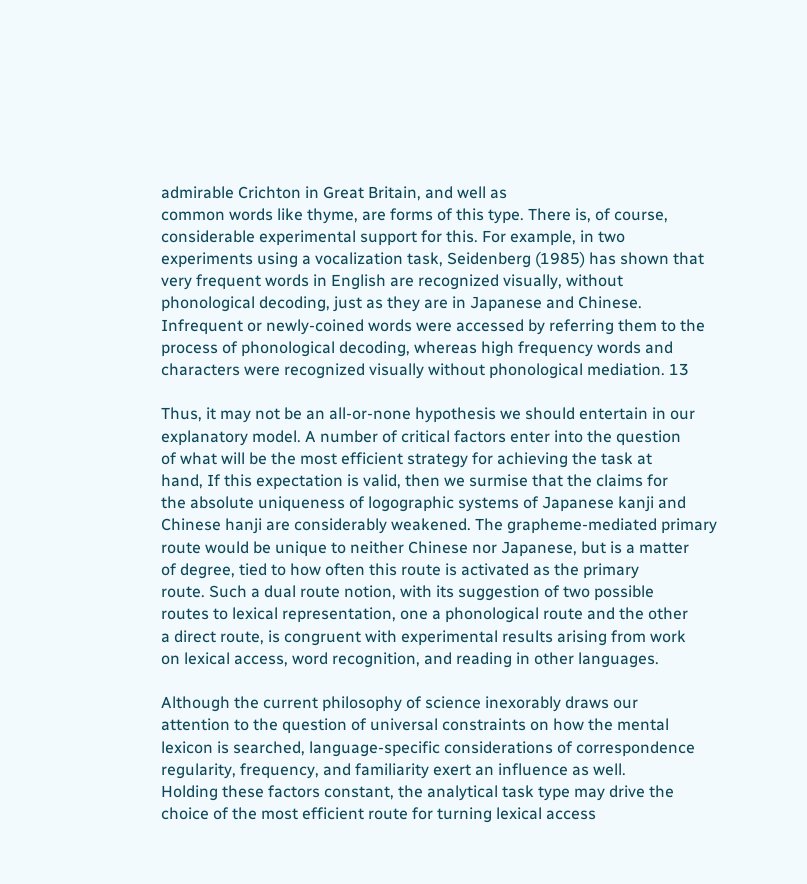admirable Crichton in Great Britain, and well as
common words like thyme, are forms of this type. There is, of course,
considerable experimental support for this. For example, in two
experiments using a vocalization task, Seidenberg (1985) has shown that
very frequent words in English are recognized visually, without
phonological decoding, just as they are in Japanese and Chinese.
Infrequent or newly-coined words were accessed by referring them to the
process of phonological decoding, whereas high frequency words and
characters were recognized visually without phonological mediation. 13

Thus, it may not be an all-or-none hypothesis we should entertain in our
explanatory model. A number of critical factors enter into the question
of what will be the most efficient strategy for achieving the task at
hand, If this expectation is valid, then we surmise that the claims for
the absolute uniqueness of logographic systems of Japanese kanji and
Chinese hanji are considerably weakened. The grapheme-mediated primary
route would be unique to neither Chinese nor Japanese, but is a matter
of degree, tied to how often this route is activated as the primary
route. Such a dual route notion, with its suggestion of two possible
routes to lexical representation, one a phonological route and the other
a direct route, is congruent with experimental results arising from work
on lexical access, word recognition, and reading in other languages.

Although the current philosophy of science inexorably draws our
attention to the question of universal constraints on how the mental
lexicon is searched, language-specific considerations of correspondence
regularity, frequency, and familiarity exert an influence as well.
Holding these factors constant, the analytical task type may drive the
choice of the most efficient route for turning lexical access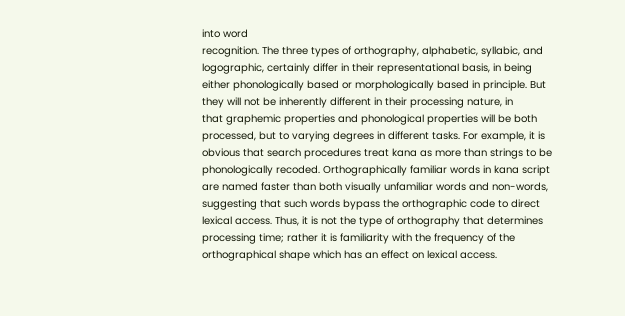into word
recognition. The three types of orthography, alphabetic, syllabic, and
logographic, certainly differ in their representational basis, in being
either phonologically based or morphologically based in principle. But
they will not be inherently different in their processing nature, in
that graphemic properties and phonological properties will be both
processed, but to varying degrees in different tasks. For example, it is
obvious that search procedures treat kana as more than strings to be
phonologically recoded. Orthographically familiar words in kana script
are named faster than both visually unfamiliar words and non-words,
suggesting that such words bypass the orthographic code to direct
lexical access. Thus, it is not the type of orthography that determines
processing time; rather it is familiarity with the frequency of the
orthographical shape which has an effect on lexical access.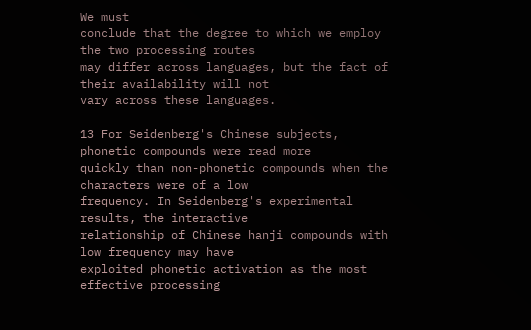We must
conclude that the degree to which we employ the two processing routes
may differ across languages, but the fact of their availability will not
vary across these languages.

13 For Seidenberg's Chinese subjects, phonetic compounds were read more
quickly than non-phonetic compounds when the characters were of a low
frequency. In Seidenberg's experimental results, the interactive
relationship of Chinese hanji compounds with low frequency may have
exploited phonetic activation as the most effective processing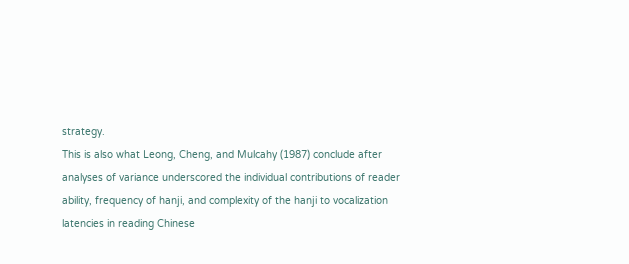strategy.
This is also what Leong, Cheng, and Mulcahy (1987) conclude after
analyses of variance underscored the individual contributions of reader
ability, frequency of hanji, and complexity of the hanji to vocalization
latencies in reading Chinese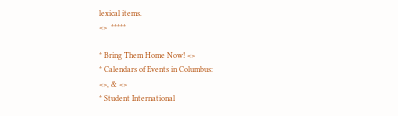lexical items.
<>  *****

* Bring Them Home Now! <>
* Calendars of Events in Columbus:
<>, & <>
* Student International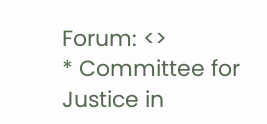Forum: <>
* Committee for Justice in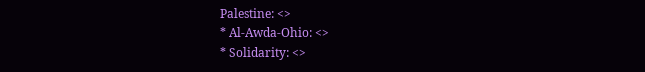Palestine: <>
* Al-Awda-Ohio: <>
* Solidarity: <>